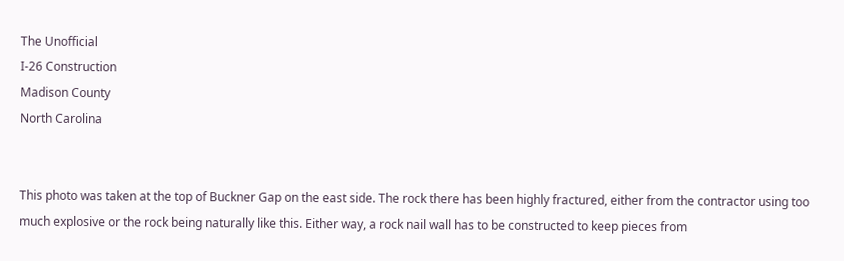The Unofficial
I-26 Construction
Madison County
North Carolina


This photo was taken at the top of Buckner Gap on the east side. The rock there has been highly fractured, either from the contractor using too much explosive or the rock being naturally like this. Either way, a rock nail wall has to be constructed to keep pieces from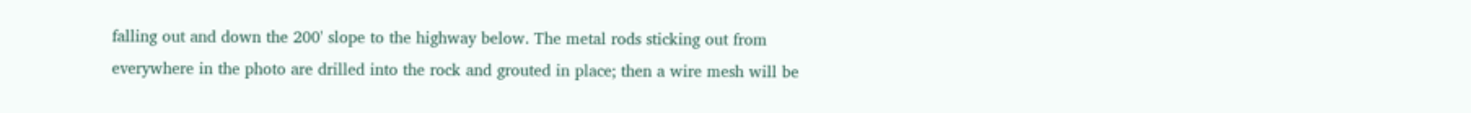falling out and down the 200' slope to the highway below. The metal rods sticking out from everywhere in the photo are drilled into the rock and grouted in place; then a wire mesh will be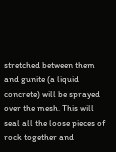stretched between them and gunite (a liquid concrete) will be sprayed over the mesh. This will seal all the loose pieces of rock together and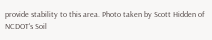provide stability to this area. Photo taken by Scott Hidden of NCDOT's Soil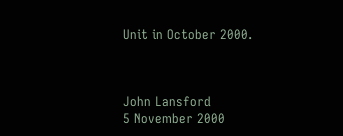Unit in October 2000.



John Lansford
5 November 2000